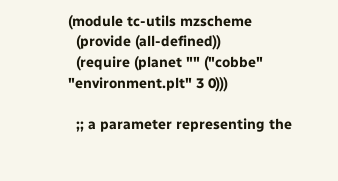(module tc-utils mzscheme
  (provide (all-defined))
  (require (planet "" ("cobbe" "environment.plt" 3 0)))

  ;; a parameter representing the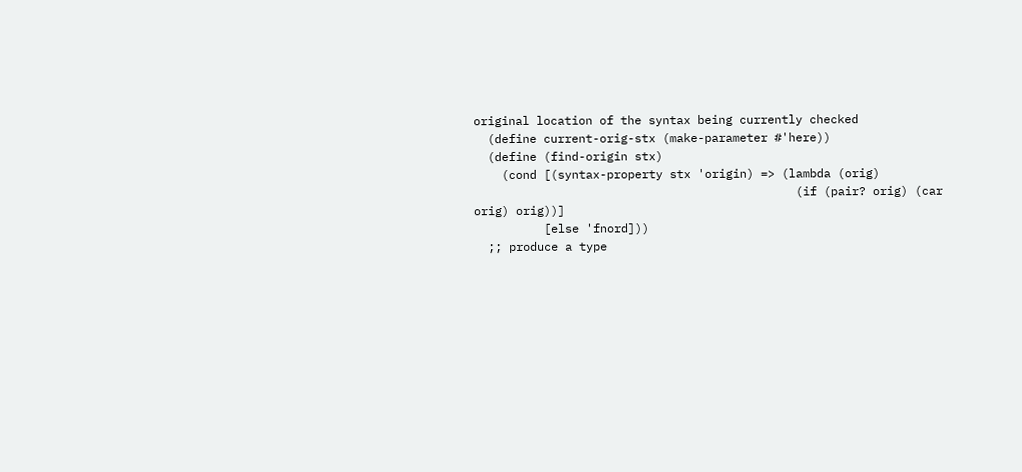original location of the syntax being currently checked
  (define current-orig-stx (make-parameter #'here))
  (define (find-origin stx)
    (cond [(syntax-property stx 'origin) => (lambda (orig)
                                              (if (pair? orig) (car orig) orig))]
          [else 'fnord]))
  ;; produce a type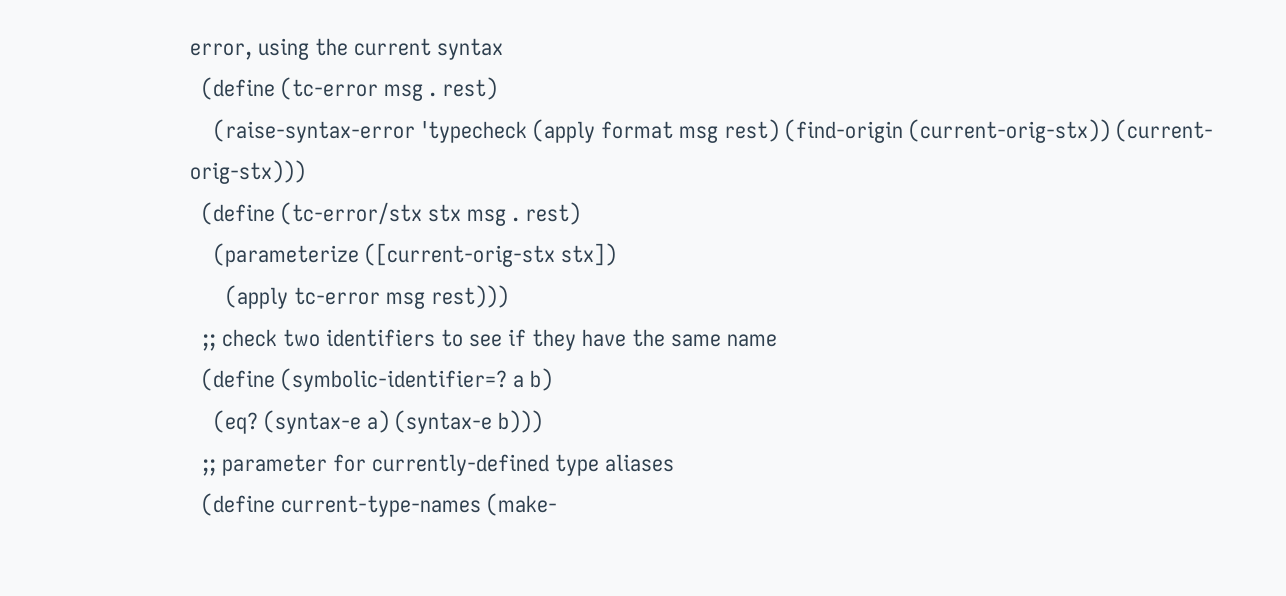error, using the current syntax
  (define (tc-error msg . rest)
    (raise-syntax-error 'typecheck (apply format msg rest) (find-origin (current-orig-stx)) (current-orig-stx)))
  (define (tc-error/stx stx msg . rest)
    (parameterize ([current-orig-stx stx])
      (apply tc-error msg rest)))
  ;; check two identifiers to see if they have the same name
  (define (symbolic-identifier=? a b)
    (eq? (syntax-e a) (syntax-e b)))
  ;; parameter for currently-defined type aliases
  (define current-type-names (make-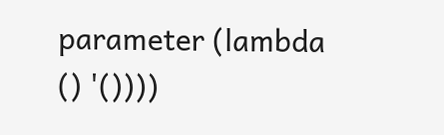parameter (lambda () '())))